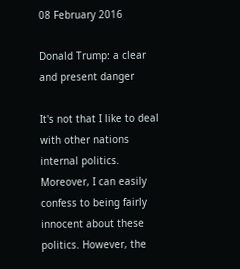08 February 2016

Donald Trump: a clear and present danger

It's not that I like to deal with other nations internal politics. Moreover, I can easily confess to being fairly innocent about these politics. However, the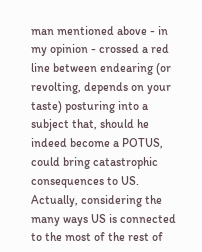man mentioned above - in my opinion - crossed a red line between endearing (or revolting, depends on your taste) posturing into a subject that, should he indeed become a POTUS, could bring catastrophic consequences to US. Actually, considering the many ways US is connected to the most of the rest of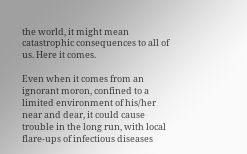the world, it might mean catastrophic consequences to all of us. Here it comes.

Even when it comes from an ignorant moron, confined to a limited environment of his/her near and dear, it could cause trouble in the long run, with local flare-ups of infectious diseases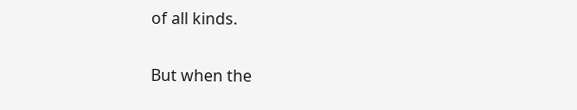of all kinds.

But when the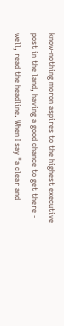know-nothing moron aspires to the highest executive post in the land, having a good chance to get there - well, read the headline. When I say "a clear and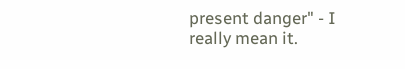present danger" - I really mean it.